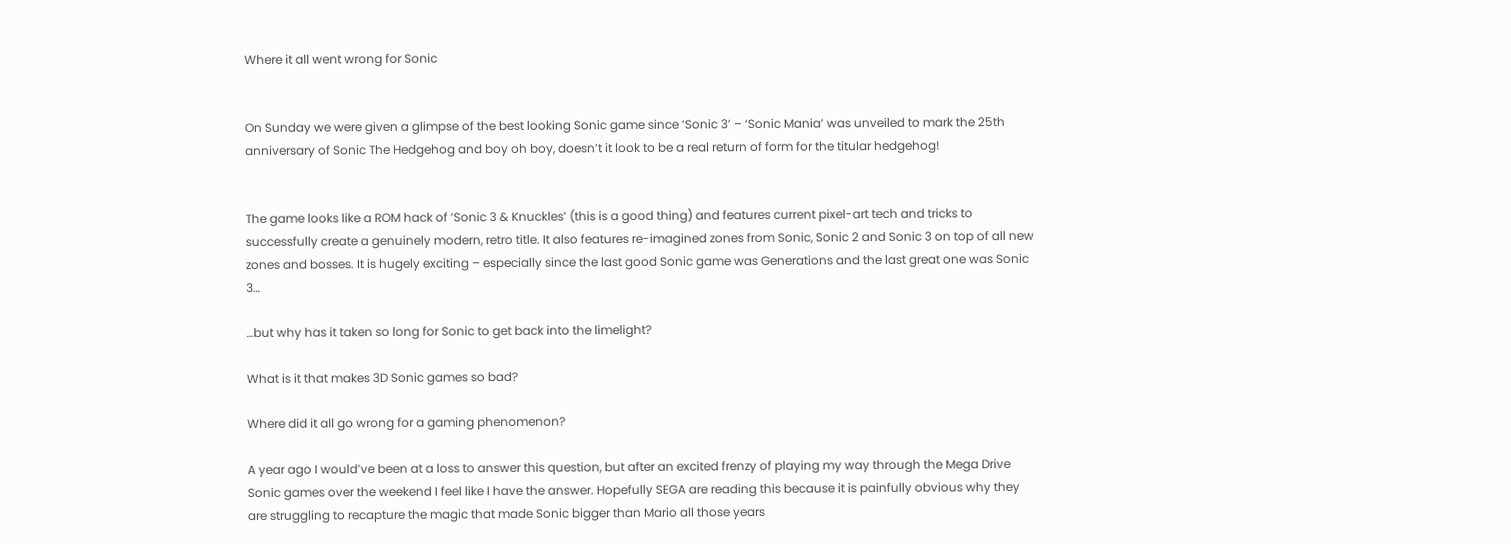Where it all went wrong for Sonic


On Sunday we were given a glimpse of the best looking Sonic game since ‘Sonic 3’ – ‘Sonic Mania’ was unveiled to mark the 25th anniversary of Sonic The Hedgehog and boy oh boy, doesn’t it look to be a real return of form for the titular hedgehog!


The game looks like a ROM hack of ‘Sonic 3 & Knuckles’ (this is a good thing) and features current pixel-art tech and tricks to successfully create a genuinely modern, retro title. It also features re-imagined zones from Sonic, Sonic 2 and Sonic 3 on top of all new zones and bosses. It is hugely exciting – especially since the last good Sonic game was Generations and the last great one was Sonic 3…

…but why has it taken so long for Sonic to get back into the limelight?

What is it that makes 3D Sonic games so bad?

Where did it all go wrong for a gaming phenomenon?

A year ago I would’ve been at a loss to answer this question, but after an excited frenzy of playing my way through the Mega Drive Sonic games over the weekend I feel like I have the answer. Hopefully SEGA are reading this because it is painfully obvious why they are struggling to recapture the magic that made Sonic bigger than Mario all those years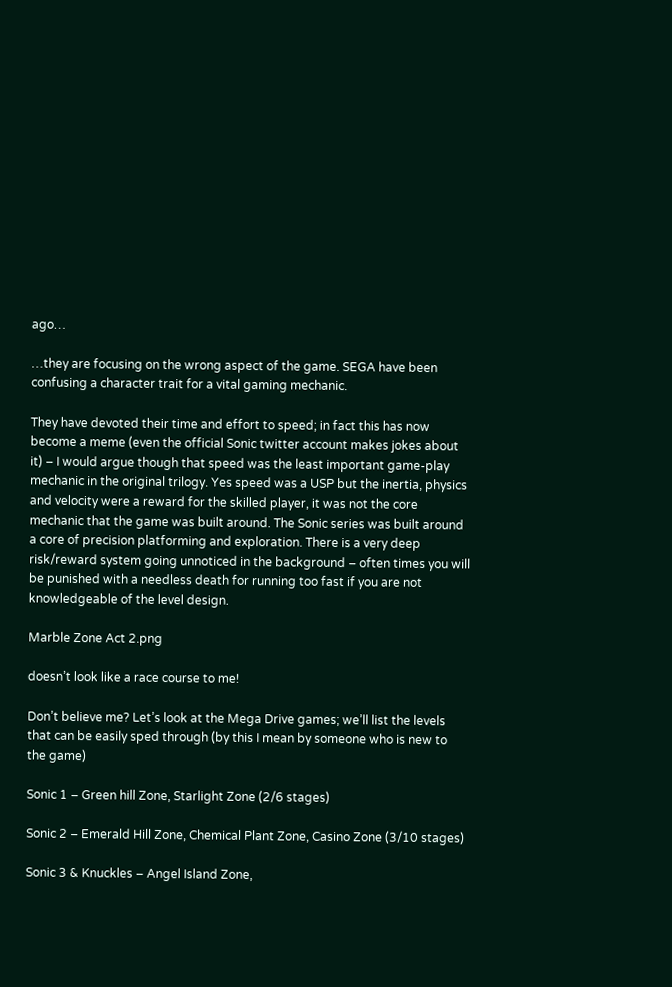ago…

…they are focusing on the wrong aspect of the game. SEGA have been confusing a character trait for a vital gaming mechanic.

They have devoted their time and effort to speed; in fact this has now become a meme (even the official Sonic twitter account makes jokes about it) – I would argue though that speed was the least important game-play mechanic in the original trilogy. Yes speed was a USP but the inertia, physics and velocity were a reward for the skilled player, it was not the core mechanic that the game was built around. The Sonic series was built around a core of precision platforming and exploration. There is a very deep risk/reward system going unnoticed in the background – often times you will be punished with a needless death for running too fast if you are not knowledgeable of the level design.

Marble Zone Act 2.png

doesn’t look like a race course to me!

Don’t believe me? Let’s look at the Mega Drive games; we’ll list the levels that can be easily sped through (by this I mean by someone who is new to the game)

Sonic 1 – Green hill Zone, Starlight Zone (2/6 stages)

Sonic 2 – Emerald Hill Zone, Chemical Plant Zone, Casino Zone (3/10 stages)

Sonic 3 & Knuckles – Angel Island Zone,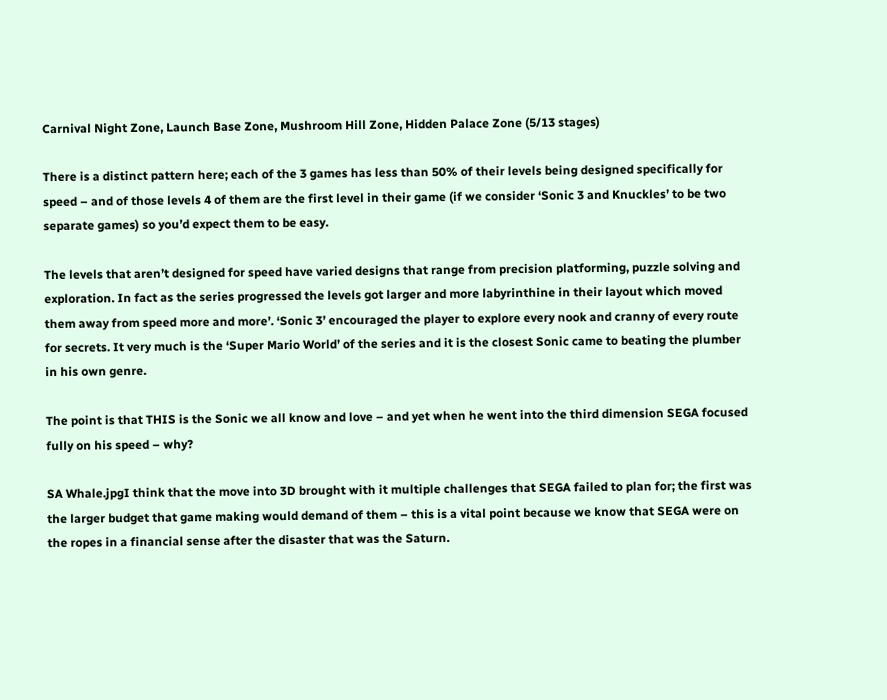Carnival Night Zone, Launch Base Zone, Mushroom Hill Zone, Hidden Palace Zone (5/13 stages)

There is a distinct pattern here; each of the 3 games has less than 50% of their levels being designed specifically for speed – and of those levels 4 of them are the first level in their game (if we consider ‘Sonic 3 and Knuckles’ to be two separate games) so you’d expect them to be easy.

The levels that aren’t designed for speed have varied designs that range from precision platforming, puzzle solving and exploration. In fact as the series progressed the levels got larger and more labyrinthine in their layout which moved them away from speed more and more’. ‘Sonic 3’ encouraged the player to explore every nook and cranny of every route for secrets. It very much is the ‘Super Mario World’ of the series and it is the closest Sonic came to beating the plumber in his own genre.

The point is that THIS is the Sonic we all know and love – and yet when he went into the third dimension SEGA focused fully on his speed – why?

SA Whale.jpgI think that the move into 3D brought with it multiple challenges that SEGA failed to plan for; the first was the larger budget that game making would demand of them – this is a vital point because we know that SEGA were on the ropes in a financial sense after the disaster that was the Saturn.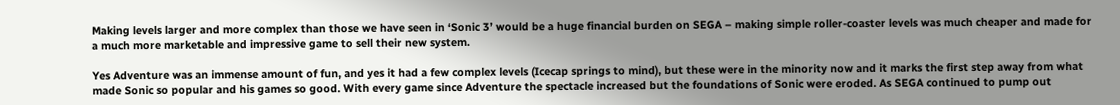Making levels larger and more complex than those we have seen in ‘Sonic 3’ would be a huge financial burden on SEGA – making simple roller-coaster levels was much cheaper and made for a much more marketable and impressive game to sell their new system.

Yes Adventure was an immense amount of fun, and yes it had a few complex levels (Icecap springs to mind), but these were in the minority now and it marks the first step away from what made Sonic so popular and his games so good. With every game since Adventure the spectacle increased but the foundations of Sonic were eroded. As SEGA continued to pump out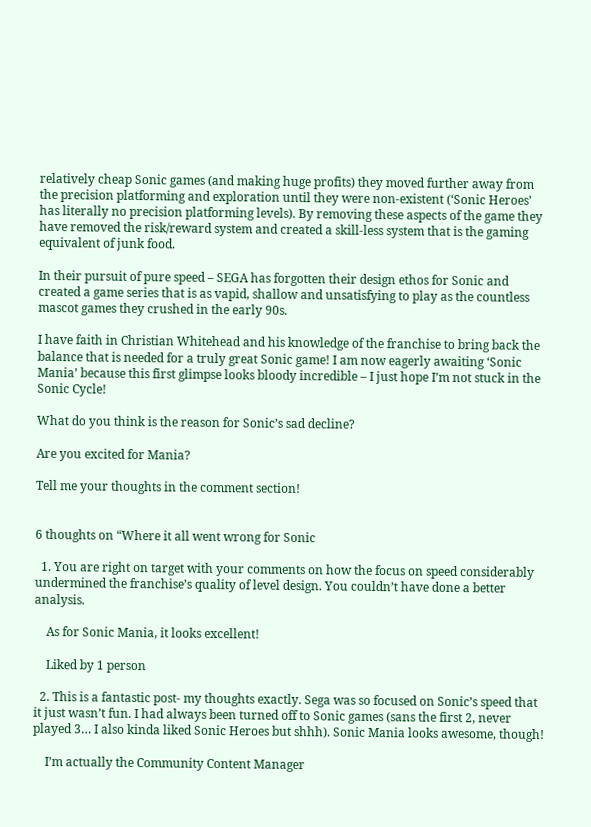relatively cheap Sonic games (and making huge profits) they moved further away from the precision platforming and exploration until they were non-existent (‘Sonic Heroes’ has literally no precision platforming levels). By removing these aspects of the game they have removed the risk/reward system and created a skill-less system that is the gaming equivalent of junk food.

In their pursuit of pure speed – SEGA has forgotten their design ethos for Sonic and created a game series that is as vapid, shallow and unsatisfying to play as the countless mascot games they crushed in the early 90s.

I have faith in Christian Whitehead and his knowledge of the franchise to bring back the balance that is needed for a truly great Sonic game! I am now eagerly awaiting ‘Sonic Mania’ because this first glimpse looks bloody incredible – I just hope I’m not stuck in the Sonic Cycle!

What do you think is the reason for Sonic’s sad decline?

Are you excited for Mania?

Tell me your thoughts in the comment section!


6 thoughts on “Where it all went wrong for Sonic

  1. You are right on target with your comments on how the focus on speed considerably undermined the franchise’s quality of level design. You couldn’t have done a better analysis.

    As for Sonic Mania, it looks excellent!

    Liked by 1 person

  2. This is a fantastic post- my thoughts exactly. Sega was so focused on Sonic’s speed that it just wasn’t fun. I had always been turned off to Sonic games (sans the first 2, never played 3… I also kinda liked Sonic Heroes but shhh). Sonic Mania looks awesome, though!

    I’m actually the Community Content Manager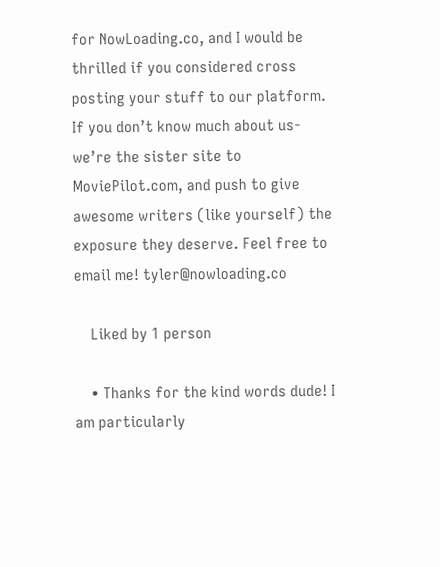for NowLoading.co, and I would be thrilled if you considered cross posting your stuff to our platform. If you don’t know much about us- we’re the sister site to MoviePilot.com, and push to give awesome writers (like yourself) the exposure they deserve. Feel free to email me! tyler@nowloading.co

    Liked by 1 person

    • Thanks for the kind words dude! I am particularly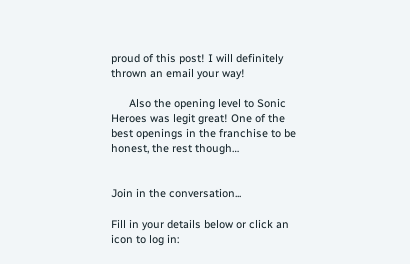proud of this post! I will definitely thrown an email your way!

      Also the opening level to Sonic Heroes was legit great! One of the best openings in the franchise to be honest, the rest though…


Join in the conversation...

Fill in your details below or click an icon to log in: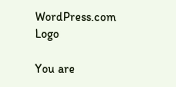WordPress.com Logo

You are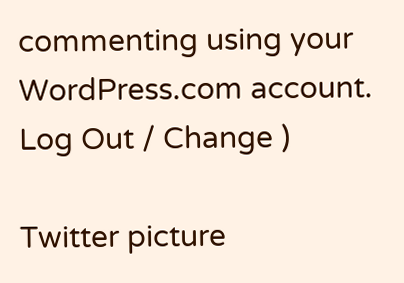commenting using your WordPress.com account. Log Out / Change )

Twitter picture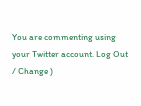You are commenting using your Twitter account. Log Out / Change )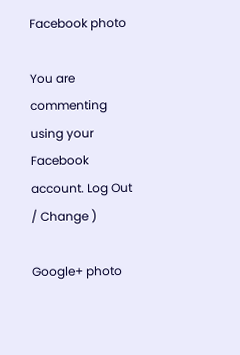Facebook photo

You are commenting using your Facebook account. Log Out / Change )

Google+ photo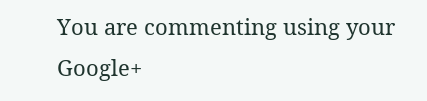You are commenting using your Google+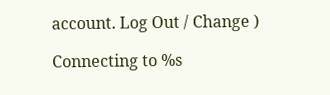account. Log Out / Change )

Connecting to %s